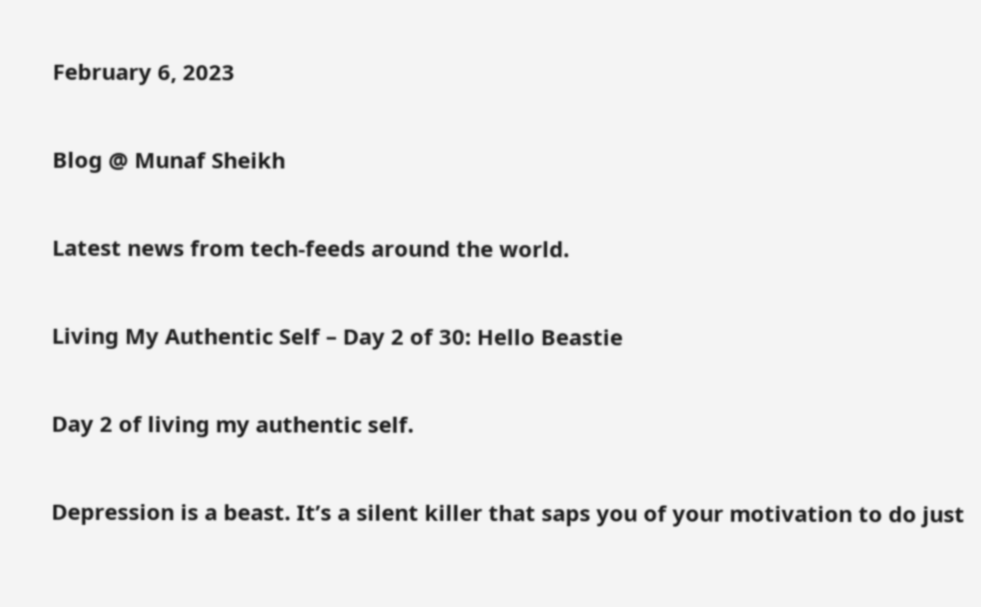February 6, 2023

Blog @ Munaf Sheikh

Latest news from tech-feeds around the world.

Living My Authentic Self – Day 2 of 30: Hello Beastie

Day 2 of living my authentic self.

Depression is a beast. It’s a silent killer that saps you of your motivation to do just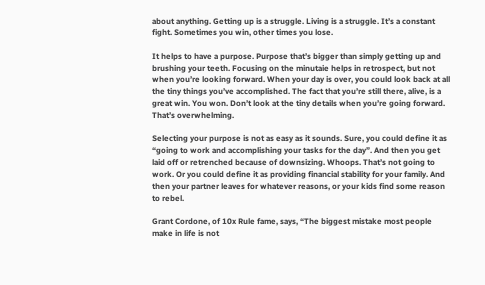about anything. Getting up is a struggle. Living is a struggle. It’s a constant fight. Sometimes you win, other times you lose.

It helps to have a purpose. Purpose that’s bigger than simply getting up and brushing your teeth. Focusing on the minutaie helps in retrospect, but not when you’re looking forward. When your day is over, you could look back at all the tiny things you’ve accomplished. The fact that you’re still there, alive, is a great win. You won. Don’t look at the tiny details when you’re going forward. That’s overwhelming.

Selecting your purpose is not as easy as it sounds. Sure, you could define it as “going to work and accomplishing your tasks for the day”. And then you get laid off or retrenched because of downsizing. Whoops. That’s not going to work. Or you could define it as providing financial stability for your family. And then your partner leaves for whatever reasons, or your kids find some reason to rebel.

Grant Cordone, of 10x Rule fame, says, “The biggest mistake most people make in life is not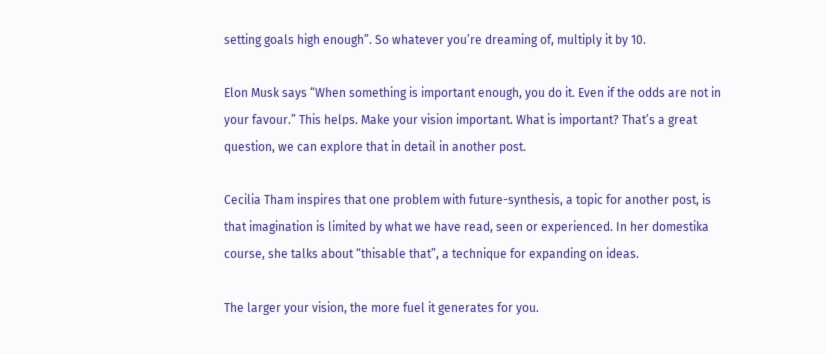setting goals high enough”. So whatever you’re dreaming of, multiply it by 10.

Elon Musk says “When something is important enough, you do it. Even if the odds are not in your favour.” This helps. Make your vision important. What is important? That’s a great question, we can explore that in detail in another post.

Cecilia Tham inspires that one problem with future-synthesis, a topic for another post, is that imagination is limited by what we have read, seen or experienced. In her domestika course, she talks about “thisable that”, a technique for expanding on ideas.

The larger your vision, the more fuel it generates for you.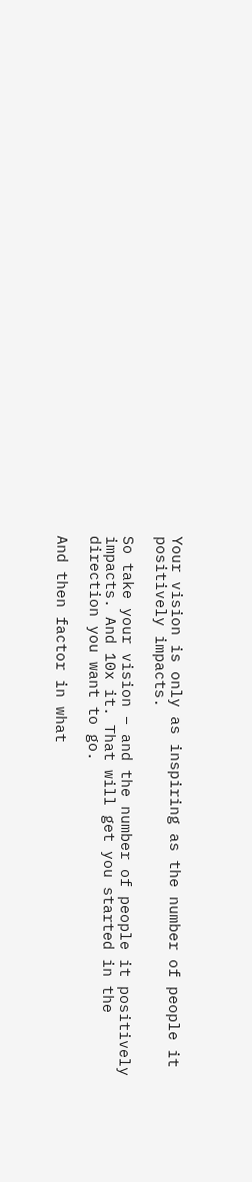Your vision is only as inspiring as the number of people it positively impacts.

So take your vision – and the number of people it positively impacts. And 10x it. That will get you started in the direction you want to go.

And then factor in what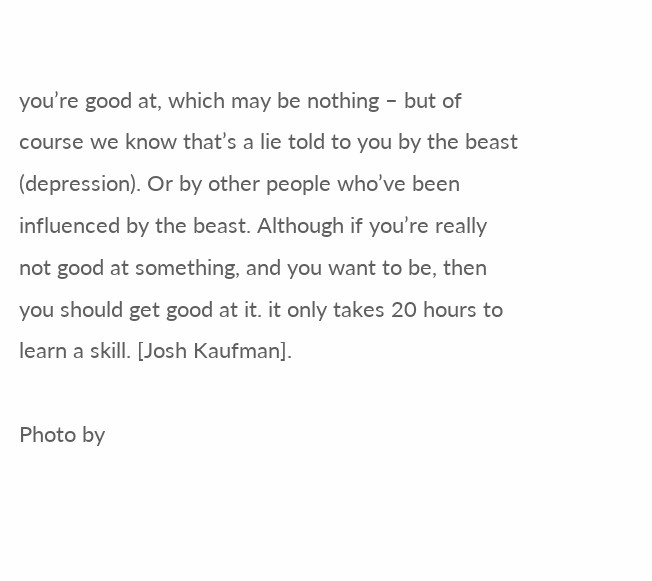you’re good at, which may be nothing – but of course we know that’s a lie told to you by the beast (depression). Or by other people who’ve been influenced by the beast. Although if you’re really not good at something, and you want to be, then you should get good at it. it only takes 20 hours to learn a skill. [Josh Kaufman].

Photo by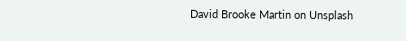David Brooke Martin on Unsplash